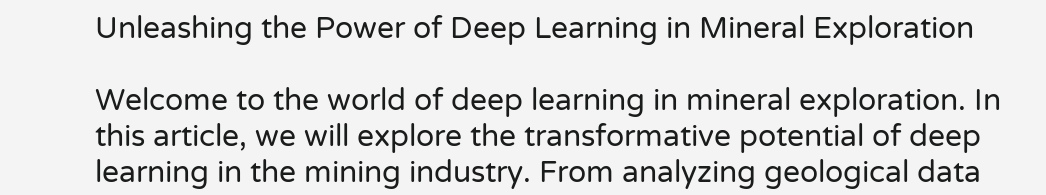Unleashing the Power of Deep Learning in Mineral Exploration

Welcome to the world of deep learning in mineral exploration. In this article, we will explore the transformative potential of deep learning in the mining industry. From analyzing geological data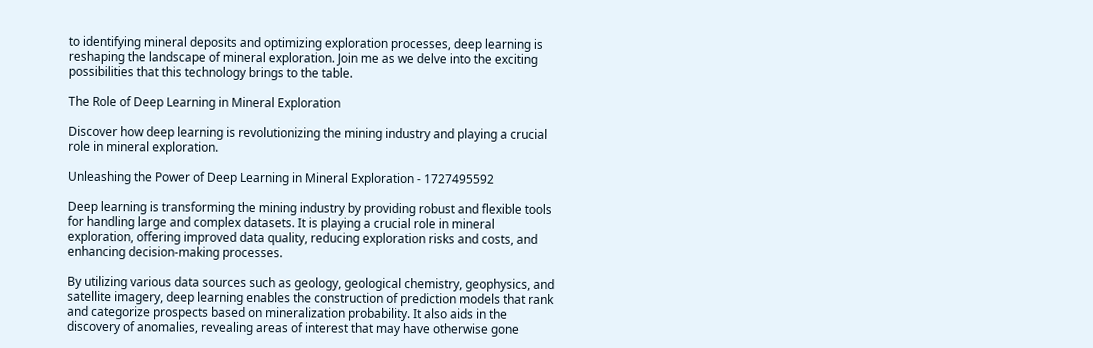to identifying mineral deposits and optimizing exploration processes, deep learning is reshaping the landscape of mineral exploration. Join me as we delve into the exciting possibilities that this technology brings to the table.

The Role of Deep Learning in Mineral Exploration

Discover how deep learning is revolutionizing the mining industry and playing a crucial role in mineral exploration.

Unleashing the Power of Deep Learning in Mineral Exploration - 1727495592

Deep learning is transforming the mining industry by providing robust and flexible tools for handling large and complex datasets. It is playing a crucial role in mineral exploration, offering improved data quality, reducing exploration risks and costs, and enhancing decision-making processes.

By utilizing various data sources such as geology, geological chemistry, geophysics, and satellite imagery, deep learning enables the construction of prediction models that rank and categorize prospects based on mineralization probability. It also aids in the discovery of anomalies, revealing areas of interest that may have otherwise gone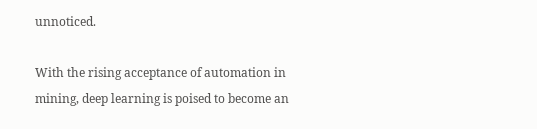unnoticed.

With the rising acceptance of automation in mining, deep learning is poised to become an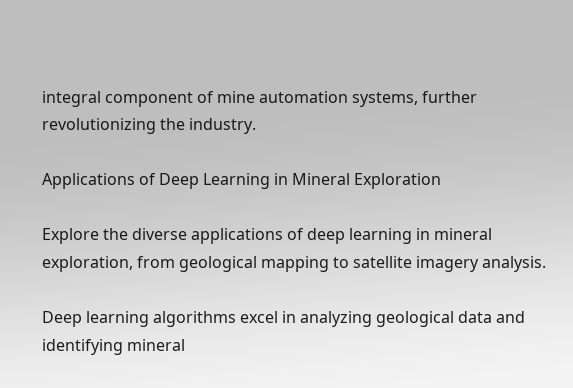integral component of mine automation systems, further revolutionizing the industry.

Applications of Deep Learning in Mineral Exploration

Explore the diverse applications of deep learning in mineral exploration, from geological mapping to satellite imagery analysis.

Deep learning algorithms excel in analyzing geological data and identifying mineral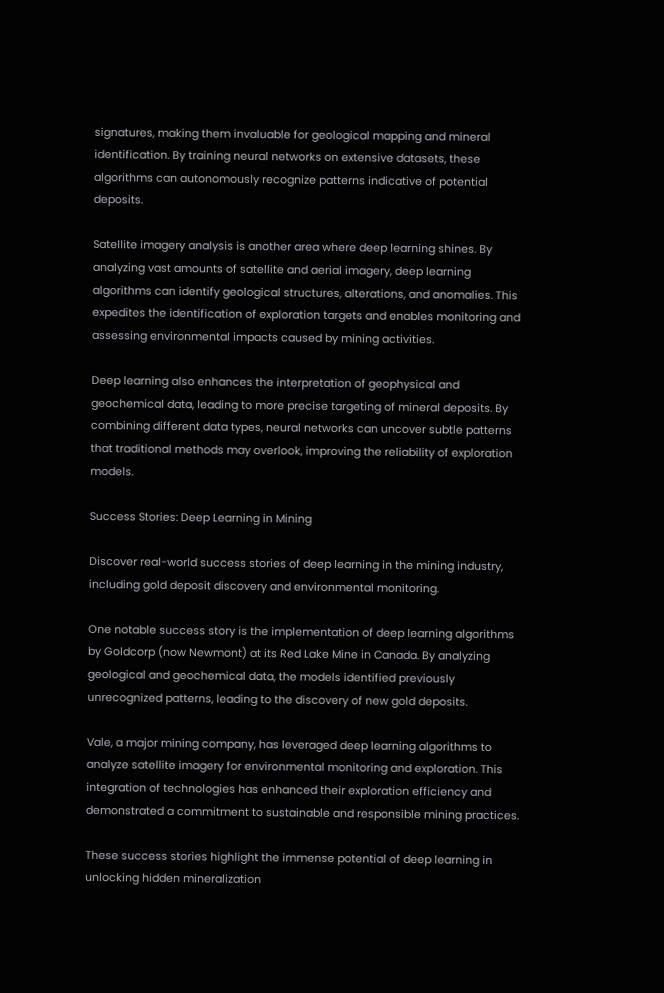signatures, making them invaluable for geological mapping and mineral identification. By training neural networks on extensive datasets, these algorithms can autonomously recognize patterns indicative of potential deposits.

Satellite imagery analysis is another area where deep learning shines. By analyzing vast amounts of satellite and aerial imagery, deep learning algorithms can identify geological structures, alterations, and anomalies. This expedites the identification of exploration targets and enables monitoring and assessing environmental impacts caused by mining activities.

Deep learning also enhances the interpretation of geophysical and geochemical data, leading to more precise targeting of mineral deposits. By combining different data types, neural networks can uncover subtle patterns that traditional methods may overlook, improving the reliability of exploration models.

Success Stories: Deep Learning in Mining

Discover real-world success stories of deep learning in the mining industry, including gold deposit discovery and environmental monitoring.

One notable success story is the implementation of deep learning algorithms by Goldcorp (now Newmont) at its Red Lake Mine in Canada. By analyzing geological and geochemical data, the models identified previously unrecognized patterns, leading to the discovery of new gold deposits.

Vale, a major mining company, has leveraged deep learning algorithms to analyze satellite imagery for environmental monitoring and exploration. This integration of technologies has enhanced their exploration efficiency and demonstrated a commitment to sustainable and responsible mining practices.

These success stories highlight the immense potential of deep learning in unlocking hidden mineralization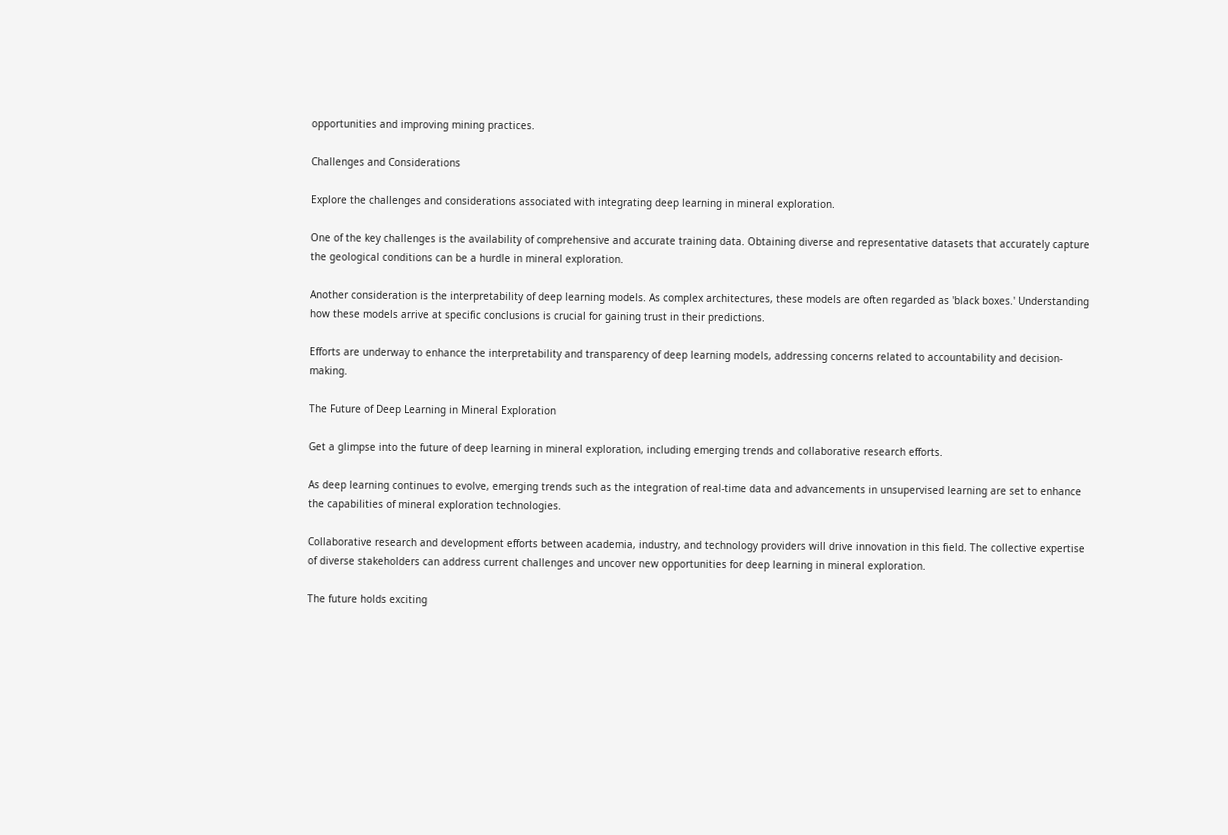opportunities and improving mining practices.

Challenges and Considerations

Explore the challenges and considerations associated with integrating deep learning in mineral exploration.

One of the key challenges is the availability of comprehensive and accurate training data. Obtaining diverse and representative datasets that accurately capture the geological conditions can be a hurdle in mineral exploration.

Another consideration is the interpretability of deep learning models. As complex architectures, these models are often regarded as 'black boxes.' Understanding how these models arrive at specific conclusions is crucial for gaining trust in their predictions.

Efforts are underway to enhance the interpretability and transparency of deep learning models, addressing concerns related to accountability and decision-making.

The Future of Deep Learning in Mineral Exploration

Get a glimpse into the future of deep learning in mineral exploration, including emerging trends and collaborative research efforts.

As deep learning continues to evolve, emerging trends such as the integration of real-time data and advancements in unsupervised learning are set to enhance the capabilities of mineral exploration technologies.

Collaborative research and development efforts between academia, industry, and technology providers will drive innovation in this field. The collective expertise of diverse stakeholders can address current challenges and uncover new opportunities for deep learning in mineral exploration.

The future holds exciting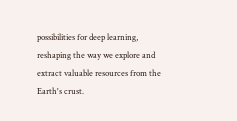possibilities for deep learning, reshaping the way we explore and extract valuable resources from the Earth's crust.